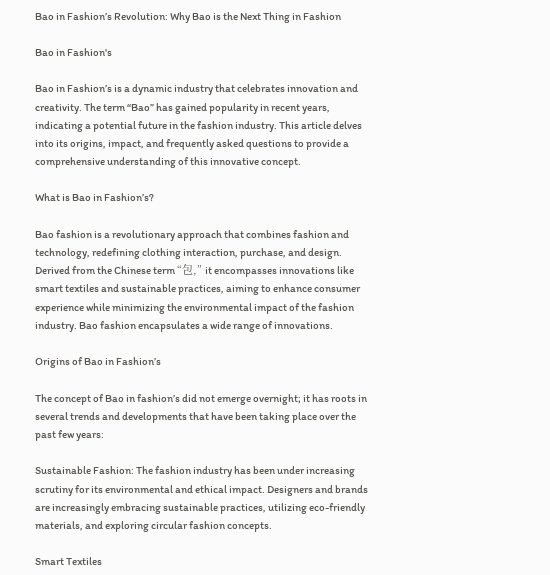Bao in Fashion’s Revolution: Why Bao is the Next Thing in Fashion

Bao in Fashion's

Bao in Fashion’s is a dynamic industry that celebrates innovation and creativity. The term “Bao” has gained popularity in recent years, indicating a potential future in the fashion industry. This article delves into its origins, impact, and frequently asked questions to provide a comprehensive understanding of this innovative concept.

What is Bao in Fashion’s?

Bao fashion is a revolutionary approach that combines fashion and technology, redefining clothing interaction, purchase, and design. Derived from the Chinese term “包,” it encompasses innovations like smart textiles and sustainable practices, aiming to enhance consumer experience while minimizing the environmental impact of the fashion industry. Bao fashion encapsulates a wide range of innovations.

Origins of Bao in Fashion’s

The concept of Bao in fashion’s did not emerge overnight; it has roots in several trends and developments that have been taking place over the past few years:

Sustainable Fashion: The fashion industry has been under increasing scrutiny for its environmental and ethical impact. Designers and brands are increasingly embracing sustainable practices, utilizing eco-friendly materials, and exploring circular fashion concepts.

Smart Textiles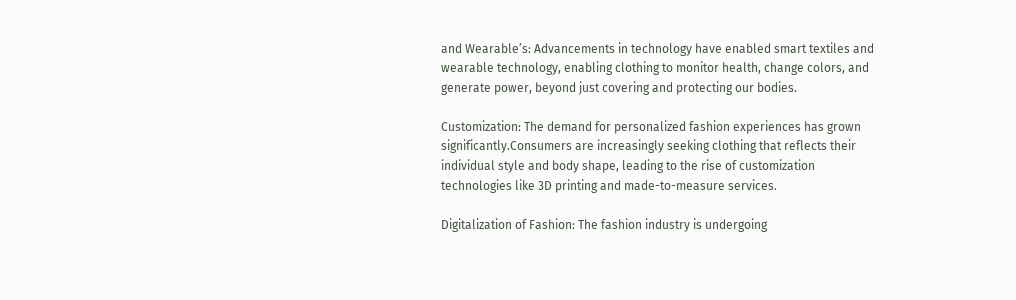and Wearable’s: Advancements in technology have enabled smart textiles and wearable technology, enabling clothing to monitor health, change colors, and generate power, beyond just covering and protecting our bodies.

Customization: The demand for personalized fashion experiences has grown significantly.Consumers are increasingly seeking clothing that reflects their individual style and body shape, leading to the rise of customization technologies like 3D printing and made-to-measure services.

Digitalization of Fashion: The fashion industry is undergoing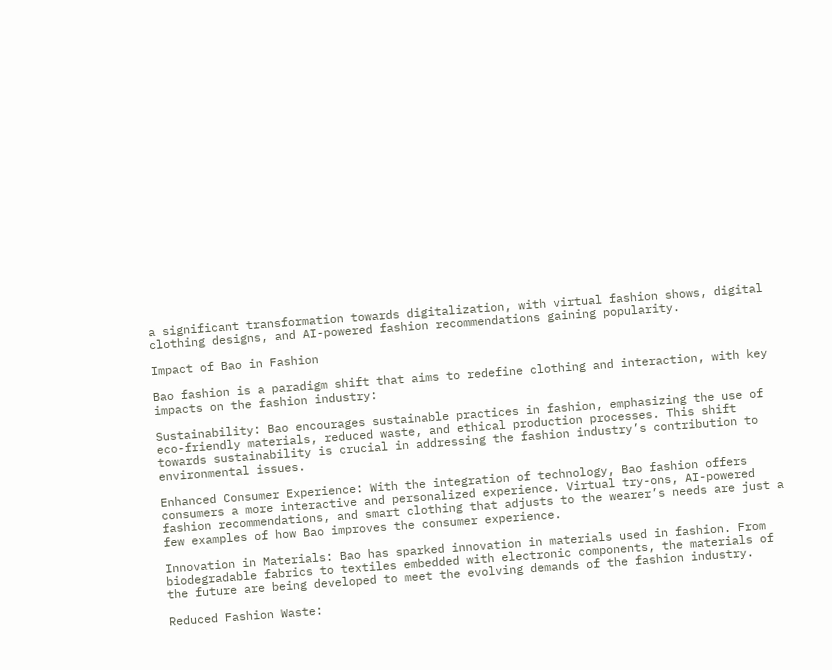a significant transformation towards digitalization, with virtual fashion shows, digital clothing designs, and AI-powered fashion recommendations gaining popularity.

Impact of Bao in Fashion

Bao fashion is a paradigm shift that aims to redefine clothing and interaction, with key impacts on the fashion industry:

Sustainability: Bao encourages sustainable practices in fashion, emphasizing the use of eco-friendly materials, reduced waste, and ethical production processes. This shift towards sustainability is crucial in addressing the fashion industry’s contribution to environmental issues.

Enhanced Consumer Experience: With the integration of technology, Bao fashion offers consumers a more interactive and personalized experience. Virtual try-ons, AI-powered fashion recommendations, and smart clothing that adjusts to the wearer’s needs are just a few examples of how Bao improves the consumer experience.

Innovation in Materials: Bao has sparked innovation in materials used in fashion. From biodegradable fabrics to textiles embedded with electronic components, the materials of the future are being developed to meet the evolving demands of the fashion industry.

Reduced Fashion Waste: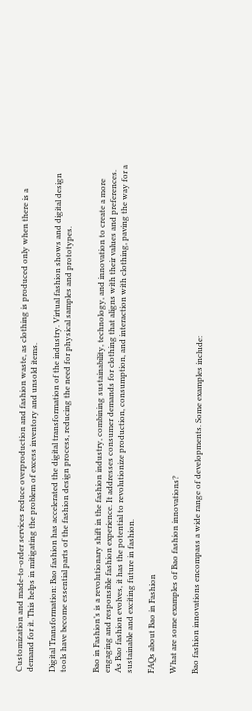Customization and made-to-order services reduce overproduction and fashion waste, as clothing is produced only when there is a demand for it. This helps in mitigating the problem of excess inventory and unsold items.

Digital Transformation: Bao fashion has accelerated the digital transformation of the industry. Virtual fashion shows and digital design tools have become essential parts of the fashion design process, reducing the need for physical samples and prototypes.


Bao in Fashion’s is a revolutionary shift in the fashion industry, combining sustainability, technology, and innovation to create a more engaging and responsible fashion experience. It addresses consumer demands for clothing that aligns with their values and preferences. As Bao fashion evolves, it has the potential to revolutionize production, consumption, and interaction with clothing, paving the way for a sustainable and exciting future in fashion.

FAQs about Bao in Fashion

What are some examples of Bao fashion innovations?

Bao fashion innovations encompass a wide range of developments. Some examples include: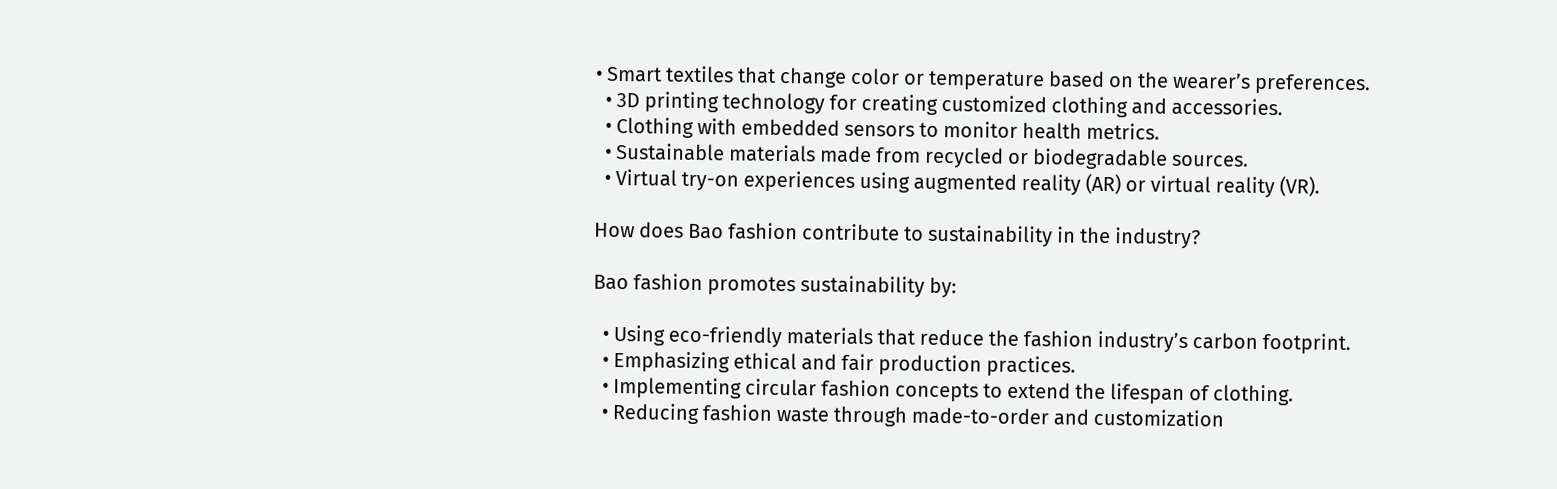• Smart textiles that change color or temperature based on the wearer’s preferences.
  • 3D printing technology for creating customized clothing and accessories.
  • Clothing with embedded sensors to monitor health metrics.
  • Sustainable materials made from recycled or biodegradable sources.
  • Virtual try-on experiences using augmented reality (AR) or virtual reality (VR).

How does Bao fashion contribute to sustainability in the industry?

Bao fashion promotes sustainability by:

  • Using eco-friendly materials that reduce the fashion industry’s carbon footprint.
  • Emphasizing ethical and fair production practices.
  • Implementing circular fashion concepts to extend the lifespan of clothing.
  • Reducing fashion waste through made-to-order and customization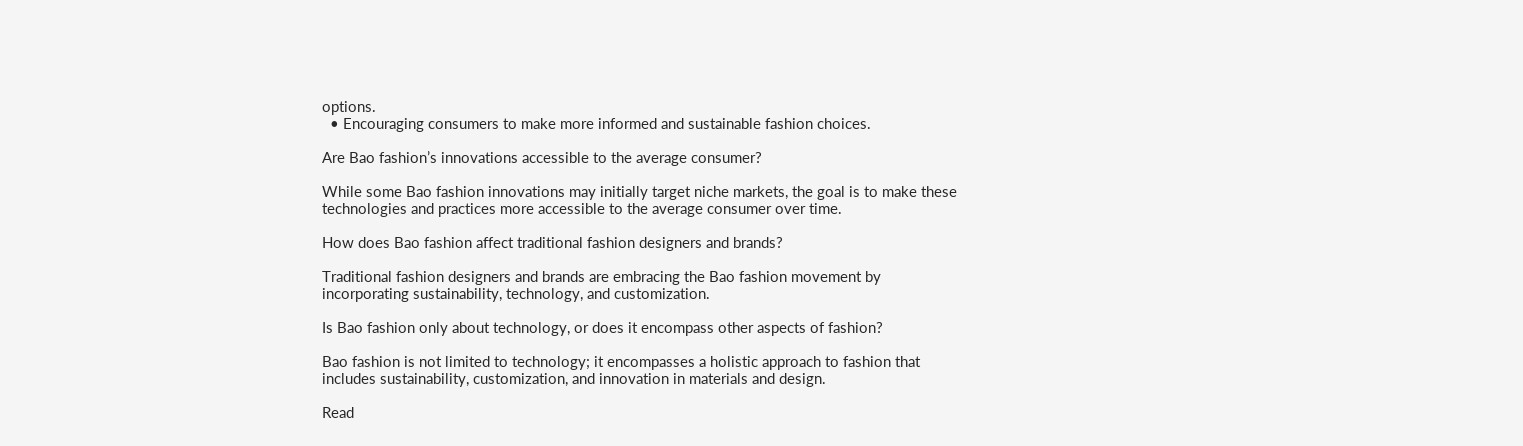options.
  • Encouraging consumers to make more informed and sustainable fashion choices.

Are Bao fashion’s innovations accessible to the average consumer?

While some Bao fashion innovations may initially target niche markets, the goal is to make these technologies and practices more accessible to the average consumer over time.

How does Bao fashion affect traditional fashion designers and brands?

Traditional fashion designers and brands are embracing the Bao fashion movement by incorporating sustainability, technology, and customization.

Is Bao fashion only about technology, or does it encompass other aspects of fashion?

Bao fashion is not limited to technology; it encompasses a holistic approach to fashion that includes sustainability, customization, and innovation in materials and design.

Read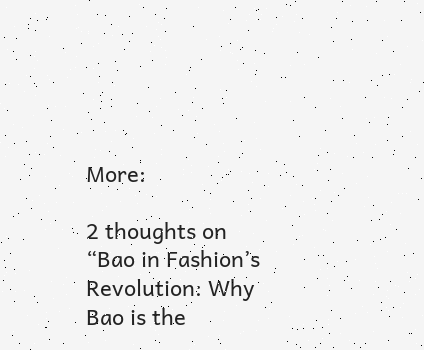More:

2 thoughts on “Bao in Fashion’s Revolution: Why Bao is the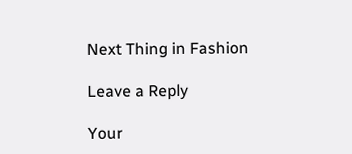Next Thing in Fashion

Leave a Reply

Your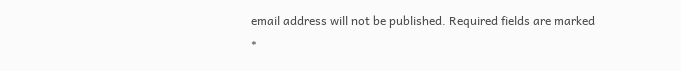email address will not be published. Required fields are marked *